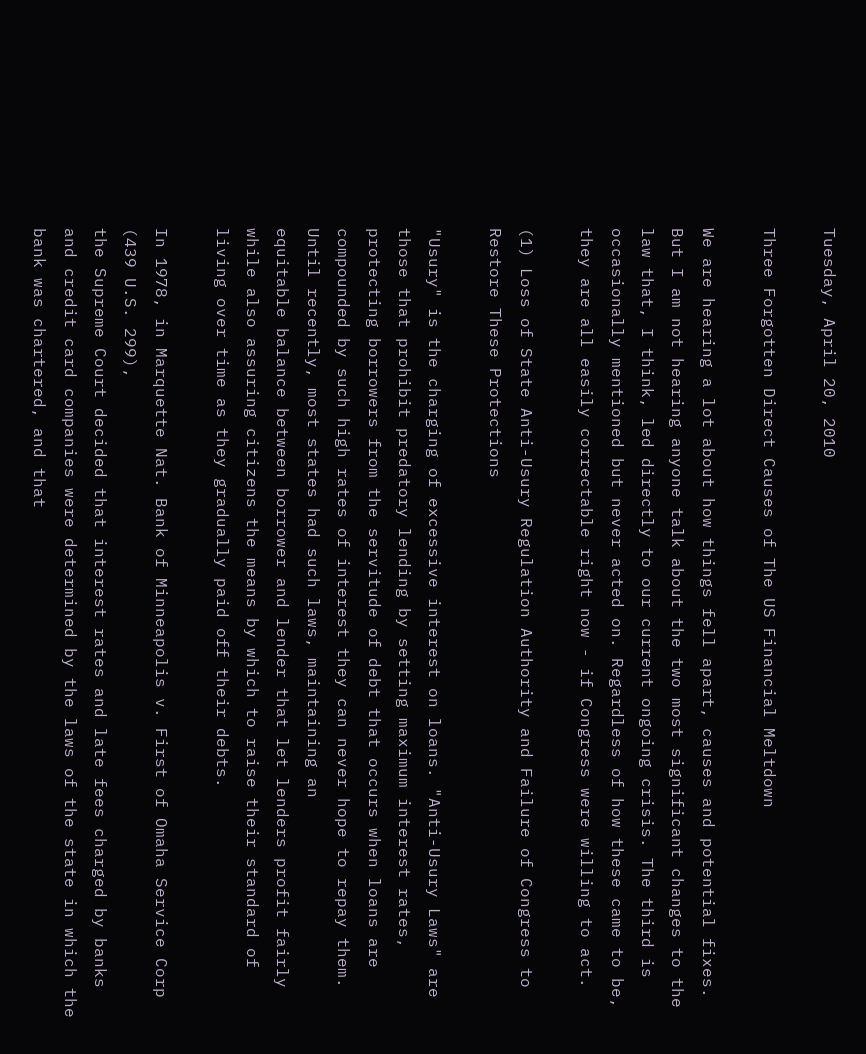Tuesday, April 20, 2010

Three Forgotten Direct Causes of The US Financial Meltdown

We are hearing a lot about how things fell apart, causes and potential fixes. But I am not hearing anyone talk about the two most significant changes to the law that, I think, led directly to our current ongoing crisis. The third is occasionally mentioned but never acted on. Regardless of how these came to be, they are all easily correctable right now - if Congress were willing to act.

(1) Loss of State Anti-Usury Regulation Authority and Failure of Congress to Restore These Protections

"Usury" is the charging of excessive interest on loans. "Anti-Usury Laws" are those that prohibit predatory lending by setting maximum interest rates, protecting borrowers from the servitude of debt that occurs when loans are compounded by such high rates of interest they can never hope to repay them. Until recently, most states had such laws, maintaining an
equitable balance between borrower and lender that let lenders profit fairly while also assuring citizens the means by which to raise their standard of living over time as they gradually paid off their debts.

In 1978, in Marquette Nat. Bank of Minneapolis v. First of Omaha Service Corp (439 U.S. 299),
the Supreme Court decided that interest rates and late fees charged by banks and credit card companies were determined by the laws of the state in which the bank was chartered, and that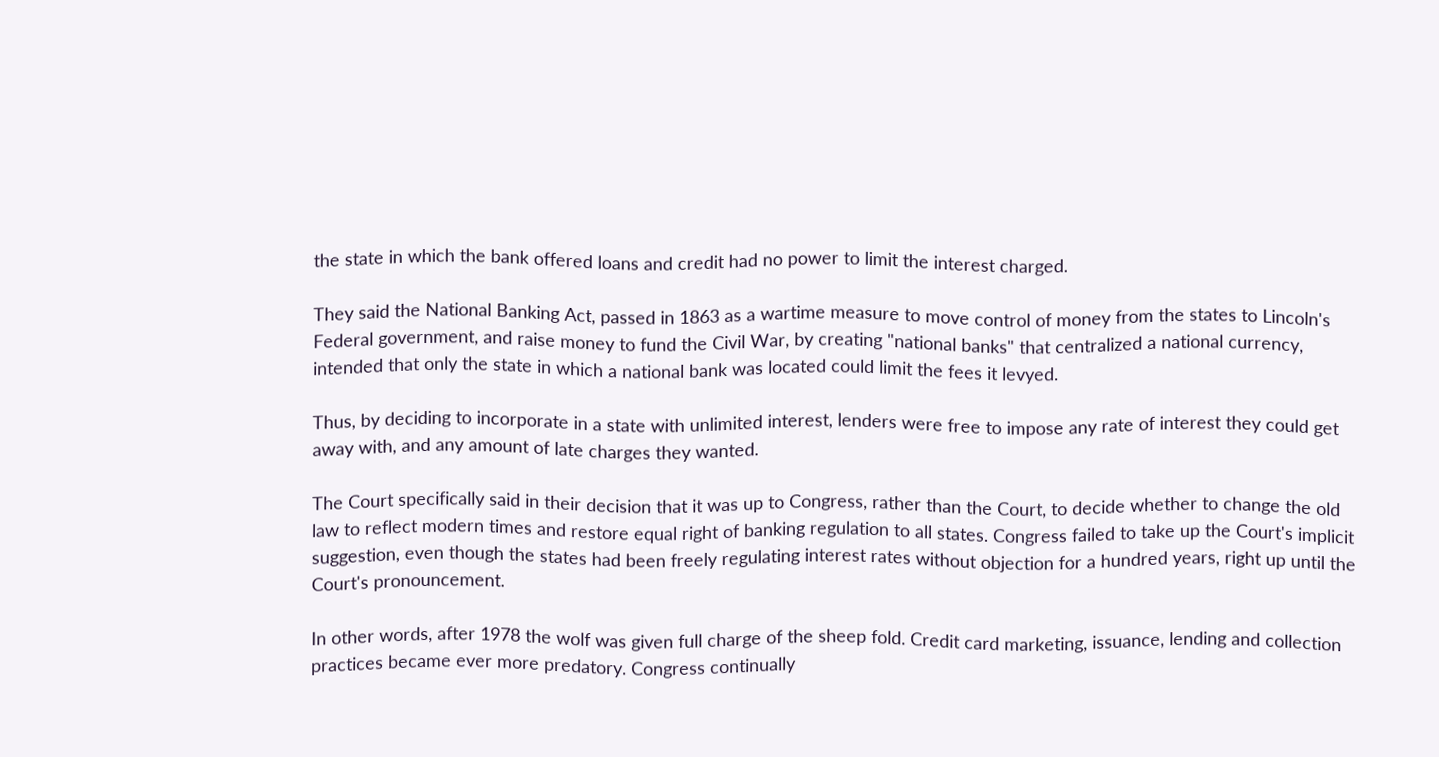the state in which the bank offered loans and credit had no power to limit the interest charged.

They said the National Banking Act, passed in 1863 as a wartime measure to move control of money from the states to Lincoln's Federal government, and raise money to fund the Civil War, by creating "national banks" that centralized a national currency, intended that only the state in which a national bank was located could limit the fees it levyed.

Thus, by deciding to incorporate in a state with unlimited interest, lenders were free to impose any rate of interest they could get away with, and any amount of late charges they wanted.

The Court specifically said in their decision that it was up to Congress, rather than the Court, to decide whether to change the old law to reflect modern times and restore equal right of banking regulation to all states. Congress failed to take up the Court's implicit suggestion, even though the states had been freely regulating interest rates without objection for a hundred years, right up until the Court's pronouncement.

In other words, after 1978 the wolf was given full charge of the sheep fold. Credit card marketing, issuance, lending and collection practices became ever more predatory. Congress continually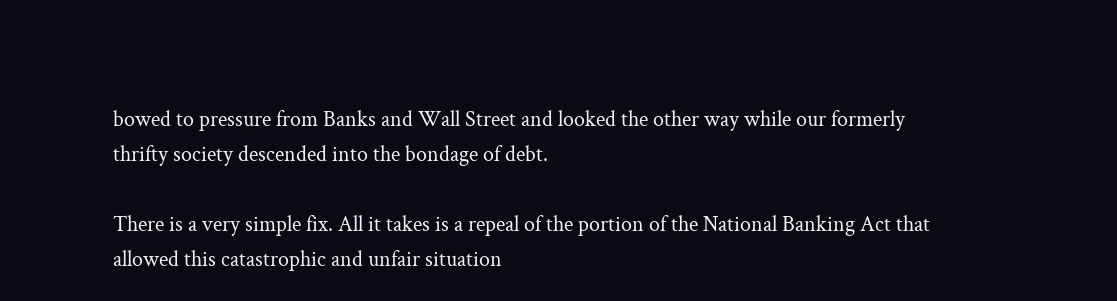bowed to pressure from Banks and Wall Street and looked the other way while our formerly thrifty society descended into the bondage of debt.

There is a very simple fix. All it takes is a repeal of the portion of the National Banking Act that allowed this catastrophic and unfair situation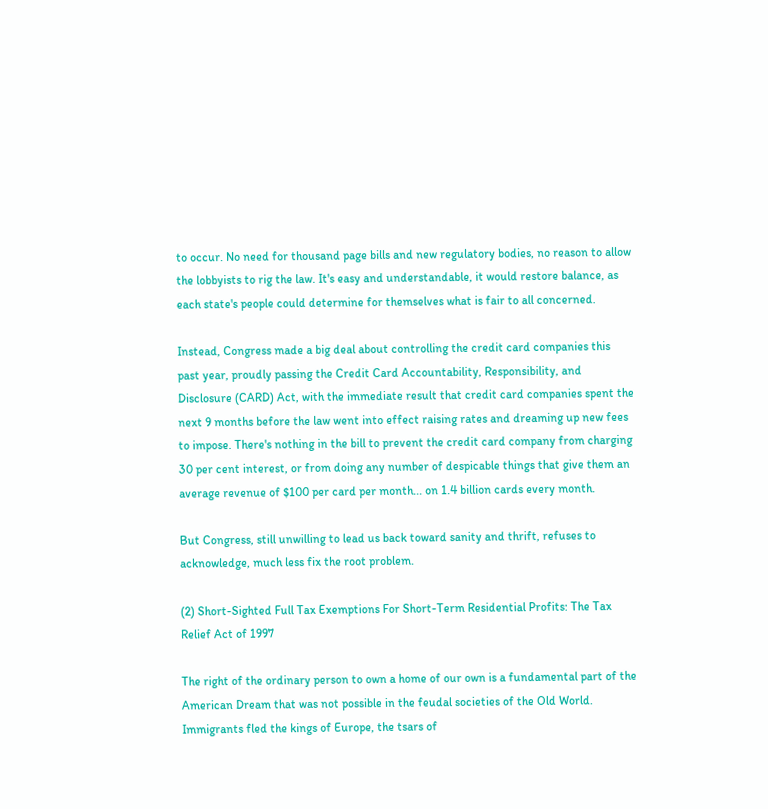to occur. No need for thousand page bills and new regulatory bodies, no reason to allow the lobbyists to rig the law. It's easy and understandable, it would restore balance, as each state's people could determine for themselves what is fair to all concerned.

Instead, Congress made a big deal about controlling the credit card companies this past year, proudly passing the Credit Card Accountability, Responsibility, and Disclosure (CARD) Act, with the immediate result that credit card companies spent the next 9 months before the law went into effect raising rates and dreaming up new fees to impose. There's nothing in the bill to prevent the credit card company from charging 30 per cent interest, or from doing any number of despicable things that give them an average revenue of $100 per card per month... on 1.4 billion cards every month.

But Congress, still unwilling to lead us back toward sanity and thrift, refuses to acknowledge, much less fix the root problem.

(2) Short-Sighted Full Tax Exemptions For Short-Term Residential Profits: The Tax Relief Act of 1997

The right of the ordinary person to own a home of our own is a fundamental part of the American Dream that was not possible in the feudal societies of the Old World. Immigrants fled the kings of Europe, the tsars of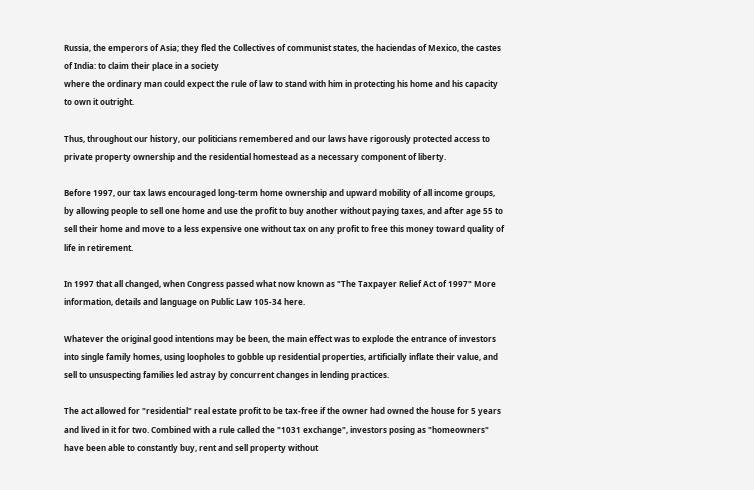Russia, the emperors of Asia; they fled the Collectives of communist states, the haciendas of Mexico, the castes of India: to claim their place in a society
where the ordinary man could expect the rule of law to stand with him in protecting his home and his capacity to own it outright.

Thus, throughout our history, our politicians remembered and our laws have rigorously protected access to private property ownership and the residential homestead as a necessary component of liberty.

Before 1997, our tax laws encouraged long-term home ownership and upward mobility of all income groups, by allowing people to sell one home and use the profit to buy another without paying taxes, and after age 55 to sell their home and move to a less expensive one without tax on any profit to free this money toward quality of life in retirement.

In 1997 that all changed, when Congress passed what now known as "The Taxpayer Relief Act of 1997" More information, details and language on Public Law 105-34 here.

Whatever the original good intentions may be been, the main effect was to explode the entrance of investors into single family homes, using loopholes to gobble up residential properties, artificially inflate their value, and sell to unsuspecting families led astray by concurrent changes in lending practices.

The act allowed for "residential" real estate profit to be tax-free if the owner had owned the house for 5 years and lived in it for two. Combined with a rule called the "1031 exchange", investors posing as "homeowners" have been able to constantly buy, rent and sell property without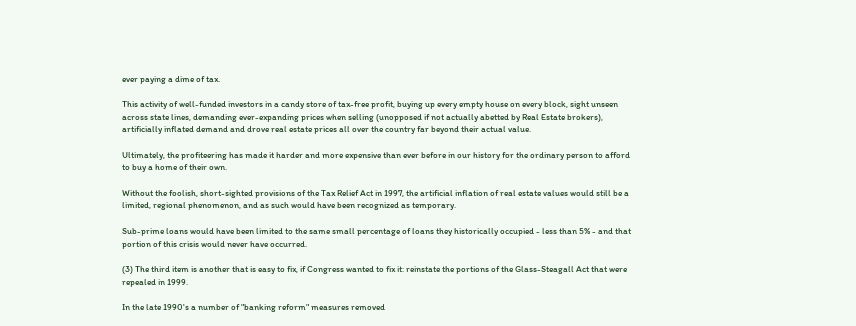ever paying a dime of tax.

This activity of well-funded investors in a candy store of tax-free profit, buying up every empty house on every block, sight unseen across state lines, demanding ever-expanding prices when selling (unopposed if not actually abetted by Real Estate brokers), artificially inflated demand and drove real estate prices all over the country far beyond their actual value.

Ultimately, the profiteering has made it harder and more expensive than ever before in our history for the ordinary person to afford to buy a home of their own.

Without the foolish, short-sighted provisions of the Tax Relief Act in 1997, the artificial inflation of real estate values would still be a limited, regional phenomenon, and as such would have been recognized as temporary.

Sub-prime loans would have been limited to the same small percentage of loans they historically occupied - less than 5% - and that portion of this crisis would never have occurred.

(3) The third item is another that is easy to fix, if Congress wanted to fix it: reinstate the portions of the Glass-Steagall Act that were repealed in 1999.

In the late 1990's a number of "banking reform" measures removed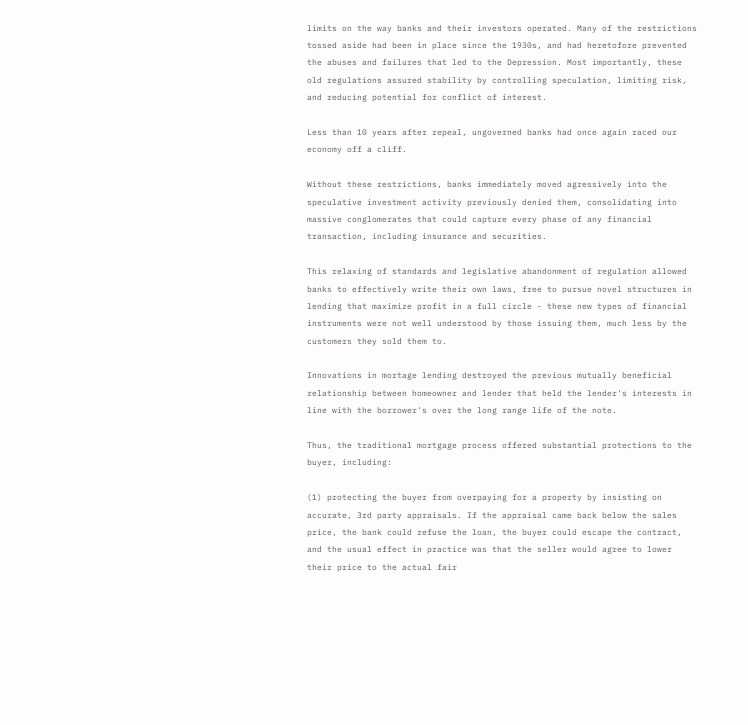limits on the way banks and their investors operated. Many of the restrictions tossed aside had been in place since the 1930s, and had heretofore prevented the abuses and failures that led to the Depression. Most importantly, these old regulations assured stability by controlling speculation, limiting risk,
and reducing potential for conflict of interest.

Less than 10 years after repeal, ungoverned banks had once again raced our economy off a cliff.

Without these restrictions, banks immediately moved agressively into the speculative investment activity previously denied them, consolidating into massive conglomerates that could capture every phase of any financial transaction, including insurance and securities.

This relaxing of standards and legislative abandonment of regulation allowed banks to effectively write their own laws, free to pursue novel structures in lending that maximize profit in a full circle - these new types of financial instruments were not well understood by those issuing them, much less by the customers they sold them to.

Innovations in mortage lending destroyed the previous mutually beneficial relationship between homeowner and lender that held the lender's interests in line with the borrower's over the long range life of the note.

Thus, the traditional mortgage process offered substantial protections to the buyer, including:

(1) protecting the buyer from overpaying for a property by insisting on accurate, 3rd party appraisals. If the appraisal came back below the sales price, the bank could refuse the loan, the buyer could escape the contract, and the usual effect in practice was that the seller would agree to lower their price to the actual fair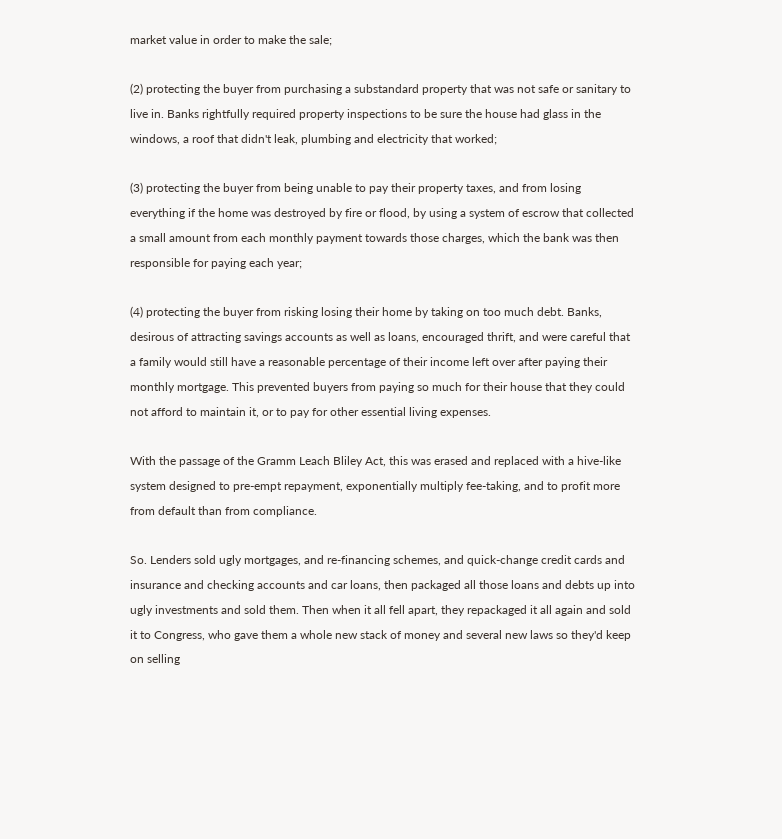market value in order to make the sale;

(2) protecting the buyer from purchasing a substandard property that was not safe or sanitary to live in. Banks rightfully required property inspections to be sure the house had glass in the windows, a roof that didn't leak, plumbing and electricity that worked;

(3) protecting the buyer from being unable to pay their property taxes, and from losing everything if the home was destroyed by fire or flood, by using a system of escrow that collected a small amount from each monthly payment towards those charges, which the bank was then responsible for paying each year;

(4) protecting the buyer from risking losing their home by taking on too much debt. Banks, desirous of attracting savings accounts as well as loans, encouraged thrift, and were careful that a family would still have a reasonable percentage of their income left over after paying their monthly mortgage. This prevented buyers from paying so much for their house that they could not afford to maintain it, or to pay for other essential living expenses.

With the passage of the Gramm Leach Bliley Act, this was erased and replaced with a hive-like system designed to pre-empt repayment, exponentially multiply fee-taking, and to profit more from default than from compliance.

So. Lenders sold ugly mortgages, and re-financing schemes, and quick-change credit cards and insurance and checking accounts and car loans, then packaged all those loans and debts up into ugly investments and sold them. Then when it all fell apart, they repackaged it all again and sold it to Congress, who gave them a whole new stack of money and several new laws so they'd keep on selling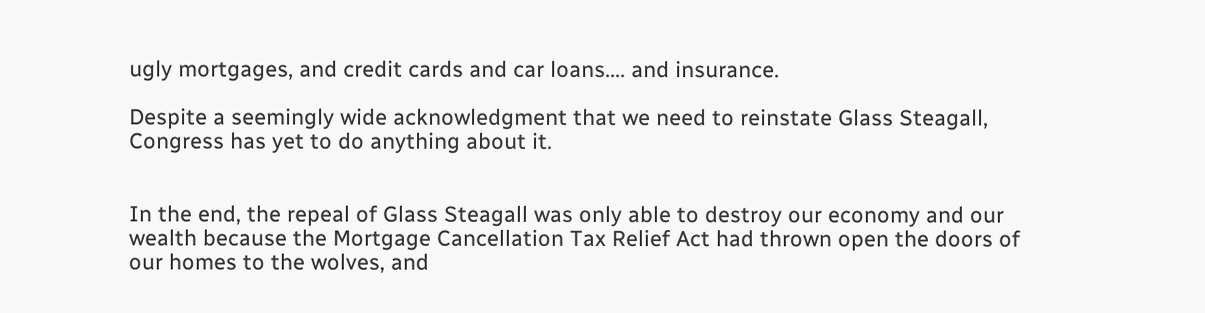ugly mortgages, and credit cards and car loans.... and insurance.

Despite a seemingly wide acknowledgment that we need to reinstate Glass Steagall, Congress has yet to do anything about it.


In the end, the repeal of Glass Steagall was only able to destroy our economy and our wealth because the Mortgage Cancellation Tax Relief Act had thrown open the doors of our homes to the wolves, and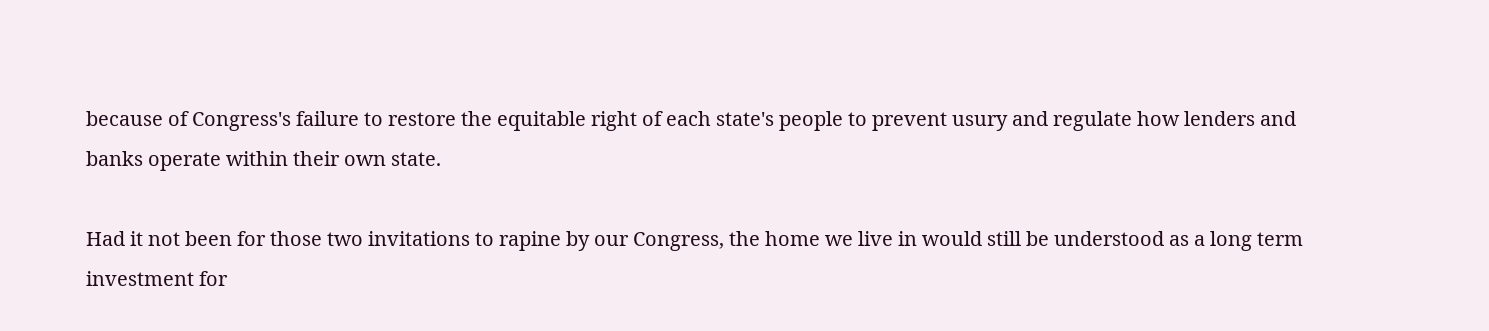because of Congress's failure to restore the equitable right of each state's people to prevent usury and regulate how lenders and banks operate within their own state.

Had it not been for those two invitations to rapine by our Congress, the home we live in would still be understood as a long term investment for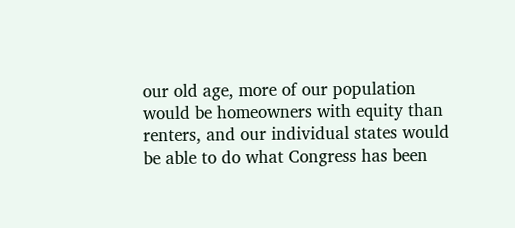our old age, more of our population would be homeowners with equity than renters, and our individual states would be able to do what Congress has been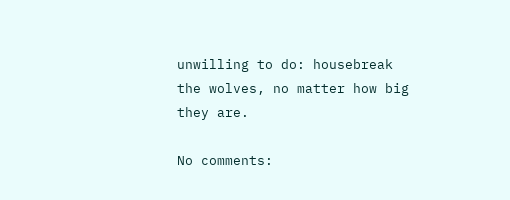unwilling to do: housebreak the wolves, no matter how big they are.

No comments: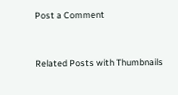Post a Comment


Related Posts with Thumbnails